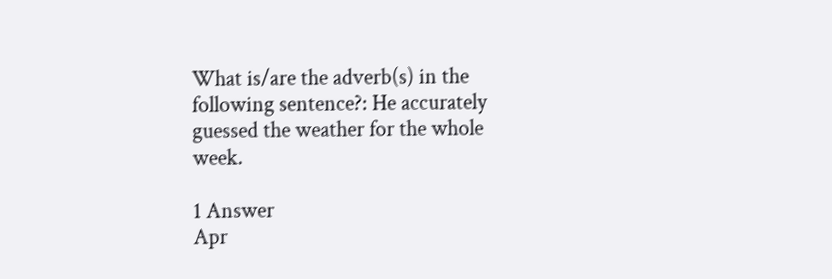What is/are the adverb(s) in the following sentence?: He accurately guessed the weather for the whole week.

1 Answer
Apr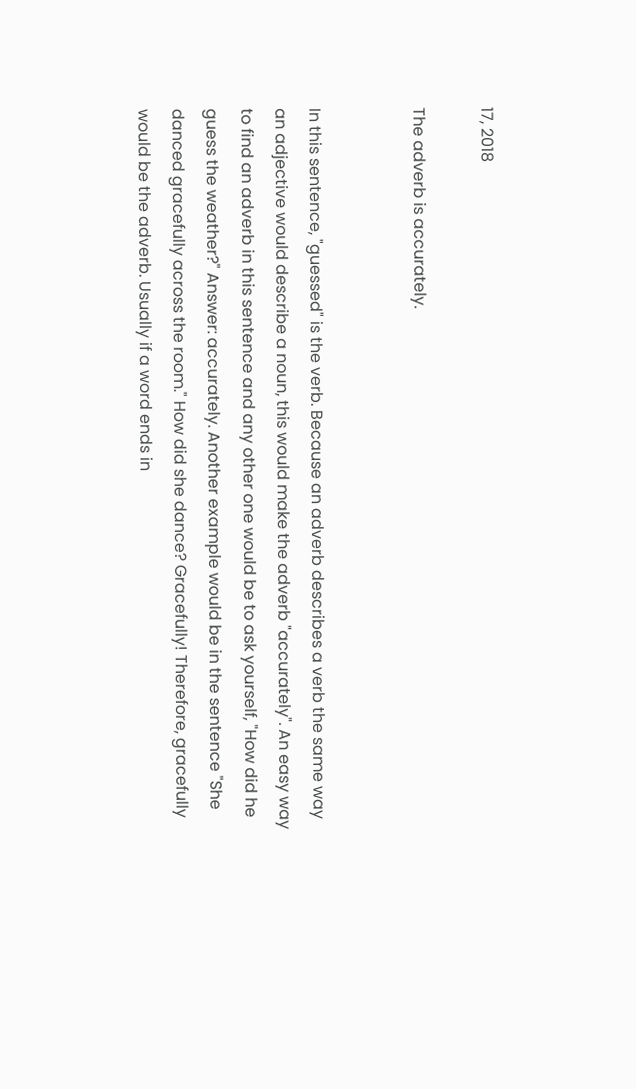17, 2018

The adverb is accurately.


In this sentence, "guessed" is the verb. Because an adverb describes a verb the same way an adjective would describe a noun, this would make the adverb "accurately". An easy way to find an adverb in this sentence and any other one would be to ask yourself, "How did he guess the weather?" Answer: accurately. Another example would be in the sentence "She danced gracefully across the room." How did she dance? Gracefully! Therefore, gracefully would be the adverb. Usually if a word ends in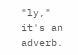"ly," it's an adverb.